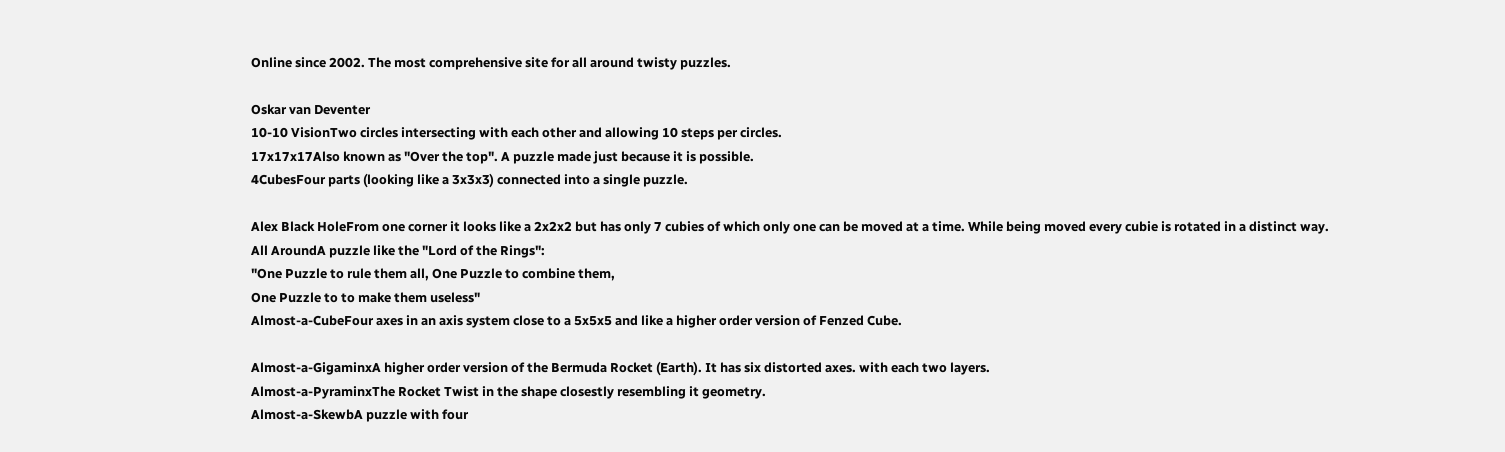Online since 2002. The most comprehensive site for all around twisty puzzles.

Oskar van Deventer
10-10 VisionTwo circles intersecting with each other and allowing 10 steps per circles.
17x17x17Also known as "Over the top". A puzzle made just because it is possible.
4CubesFour parts (looking like a 3x3x3) connected into a single puzzle.

Alex Black HoleFrom one corner it looks like a 2x2x2 but has only 7 cubies of which only one can be moved at a time. While being moved every cubie is rotated in a distinct way.
All AroundA puzzle like the "Lord of the Rings":
"One Puzzle to rule them all, One Puzzle to combine them,
One Puzzle to to make them useless"
Almost-a-CubeFour axes in an axis system close to a 5x5x5 and like a higher order version of Fenzed Cube.

Almost-a-GigaminxA higher order version of the Bermuda Rocket (Earth). It has six distorted axes. with each two layers.
Almost-a-PyraminxThe Rocket Twist in the shape closestly resembling it geometry.
Almost-a-SkewbA puzzle with four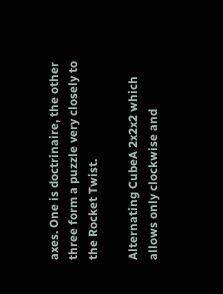axes. One is doctrinaire, the other three form a puzzle very closely to the Rocket Twist.

Alternating CubeA 2x2x2 which allows only clockwise and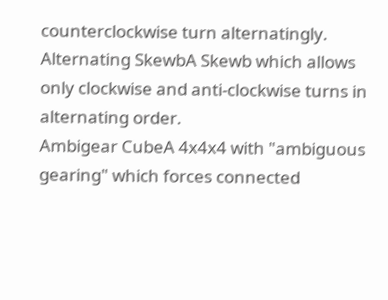counterclockwise turn alternatingly.
Alternating SkewbA Skewb which allows only clockwise and anti-clockwise turns in alternating order.
Ambigear CubeA 4x4x4 with "ambiguous gearing" which forces connected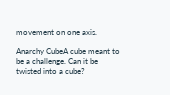movement on one axis.

Anarchy CubeA cube meant to be a challenge. Can it be twisted into a cube?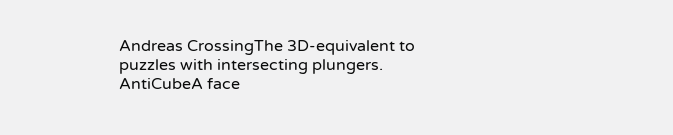Andreas CrossingThe 3D-equivalent to puzzles with intersecting plungers.
AntiCubeA face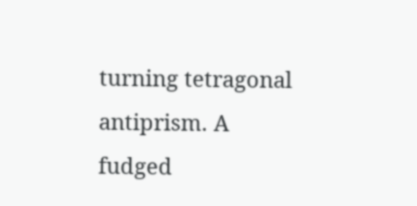turning tetragonal antiprism. A fudged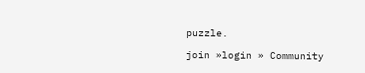puzzle.

join »login » Community